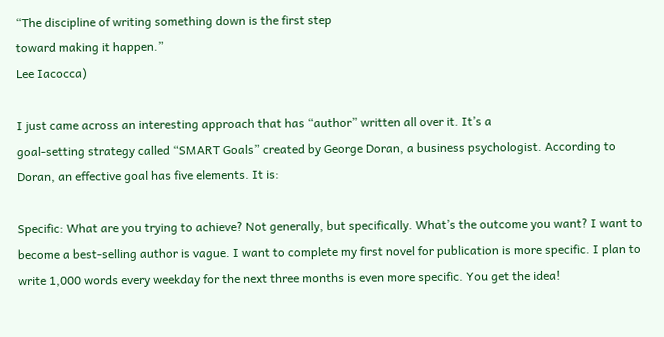“The discipline of writing something down is the first step
toward making it happen.”
Lee Iacocca)

I just came across an interesting approach that has “author” written all over it. It’s a
goal-setting strategy called “SMART Goals” created by George Doran, a business psychologist. According to Doran, an effective goal has five elements. It is:

Specific: What are you trying to achieve? Not generally, but specifically. What’s the outcome you want? I want to become a best-selling author is vague. I want to complete my first novel for publication is more specific. I plan to write 1,000 words every weekday for the next three months is even more specific. You get the idea!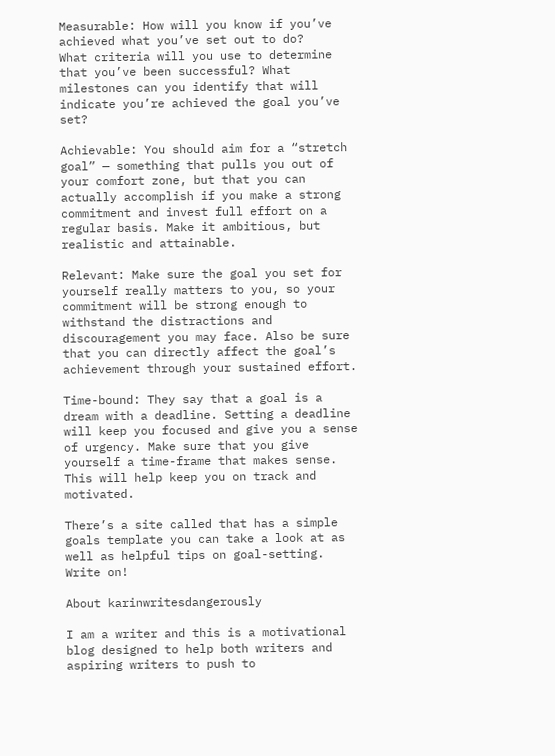Measurable: How will you know if you’ve achieved what you’ve set out to do?
What criteria will you use to determine that you’ve been successful? What
milestones can you identify that will indicate you’re achieved the goal you’ve set?

Achievable: You should aim for a “stretch goal” — something that pulls you out of your comfort zone, but that you can actually accomplish if you make a strong commitment and invest full effort on a regular basis. Make it ambitious, but realistic and attainable.

Relevant: Make sure the goal you set for yourself really matters to you, so your commitment will be strong enough to withstand the distractions and discouragement you may face. Also be sure that you can directly affect the goal’s achievement through your sustained effort.

Time-bound: They say that a goal is a dream with a deadline. Setting a deadline will keep you focused and give you a sense of urgency. Make sure that you give yourself a time-frame that makes sense. This will help keep you on track and motivated.

There’s a site called that has a simple goals template you can take a look at as well as helpful tips on goal-setting. Write on!

About karinwritesdangerously

I am a writer and this is a motivational blog designed to help both writers and aspiring writers to push to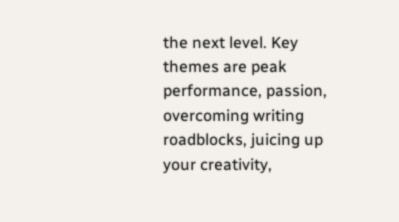the next level. Key themes are peak performance, passion, overcoming writing roadblocks, juicing up your creativity,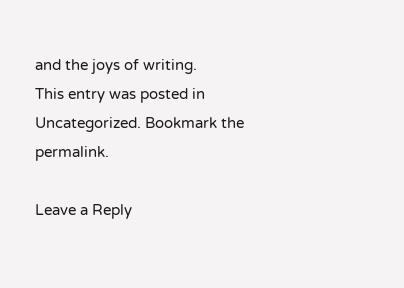and the joys of writing.
This entry was posted in Uncategorized. Bookmark the permalink.

Leave a Reply